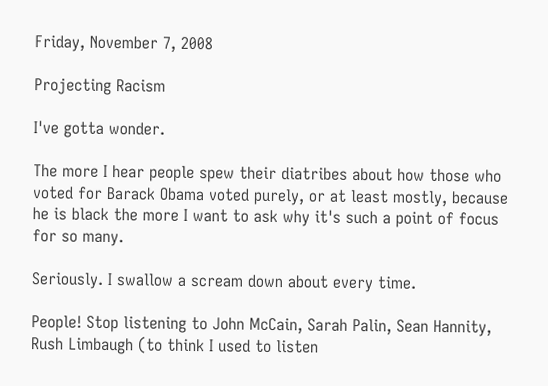Friday, November 7, 2008

Projecting Racism

I've gotta wonder.

The more I hear people spew their diatribes about how those who voted for Barack Obama voted purely, or at least mostly, because he is black the more I want to ask why it's such a point of focus for so many.

Seriously. I swallow a scream down about every time.

People! Stop listening to John McCain, Sarah Palin, Sean Hannity, Rush Limbaugh (to think I used to listen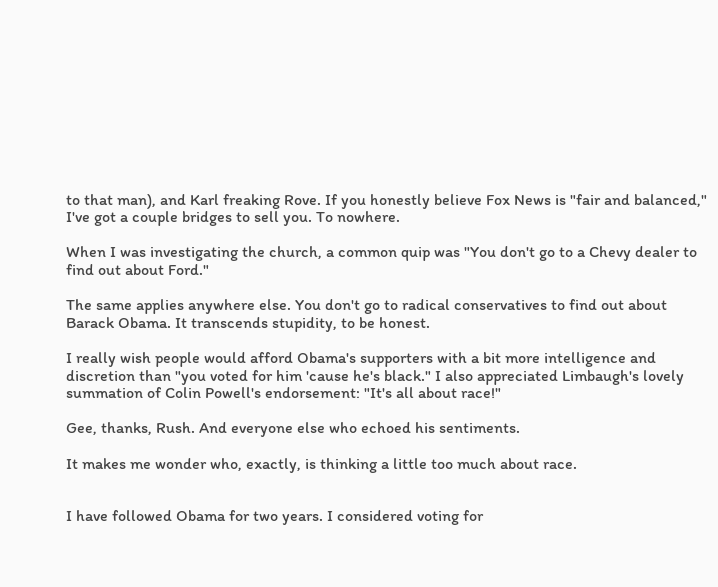to that man), and Karl freaking Rove. If you honestly believe Fox News is "fair and balanced," I've got a couple bridges to sell you. To nowhere.

When I was investigating the church, a common quip was "You don't go to a Chevy dealer to find out about Ford."

The same applies anywhere else. You don't go to radical conservatives to find out about Barack Obama. It transcends stupidity, to be honest.

I really wish people would afford Obama's supporters with a bit more intelligence and discretion than "you voted for him 'cause he's black." I also appreciated Limbaugh's lovely summation of Colin Powell's endorsement: "It's all about race!"

Gee, thanks, Rush. And everyone else who echoed his sentiments.

It makes me wonder who, exactly, is thinking a little too much about race.


I have followed Obama for two years. I considered voting for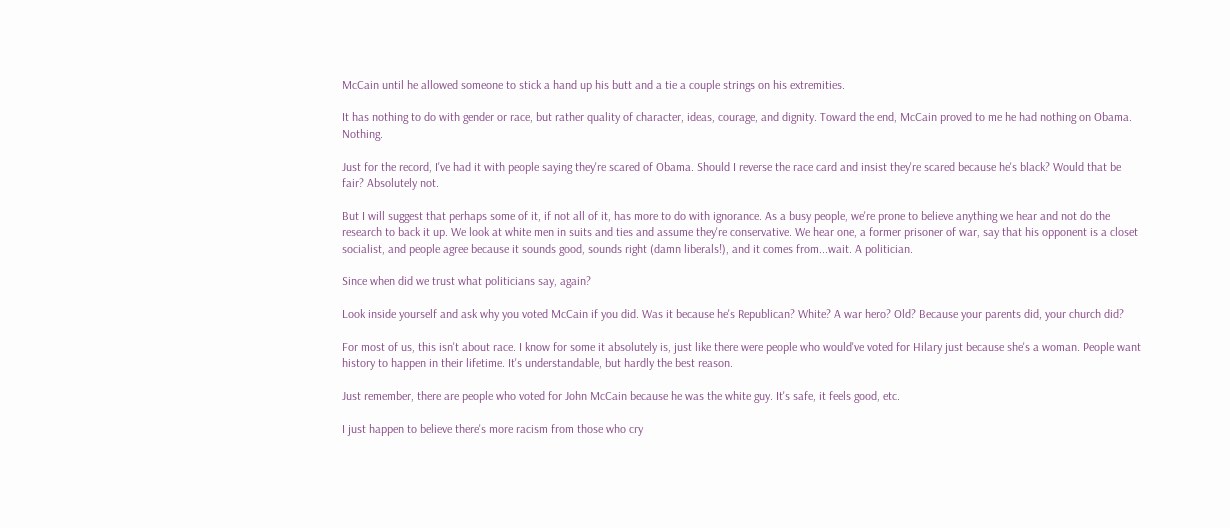McCain until he allowed someone to stick a hand up his butt and a tie a couple strings on his extremities.

It has nothing to do with gender or race, but rather quality of character, ideas, courage, and dignity. Toward the end, McCain proved to me he had nothing on Obama. Nothing.

Just for the record, I've had it with people saying they're scared of Obama. Should I reverse the race card and insist they're scared because he's black? Would that be fair? Absolutely not.

But I will suggest that perhaps some of it, if not all of it, has more to do with ignorance. As a busy people, we're prone to believe anything we hear and not do the research to back it up. We look at white men in suits and ties and assume they're conservative. We hear one, a former prisoner of war, say that his opponent is a closet socialist, and people agree because it sounds good, sounds right (damn liberals!), and it comes from...wait. A politician.

Since when did we trust what politicians say, again?

Look inside yourself and ask why you voted McCain if you did. Was it because he's Republican? White? A war hero? Old? Because your parents did, your church did?

For most of us, this isn't about race. I know for some it absolutely is, just like there were people who would've voted for Hilary just because she's a woman. People want history to happen in their lifetime. It's understandable, but hardly the best reason.

Just remember, there are people who voted for John McCain because he was the white guy. It's safe, it feels good, etc.

I just happen to believe there's more racism from those who cry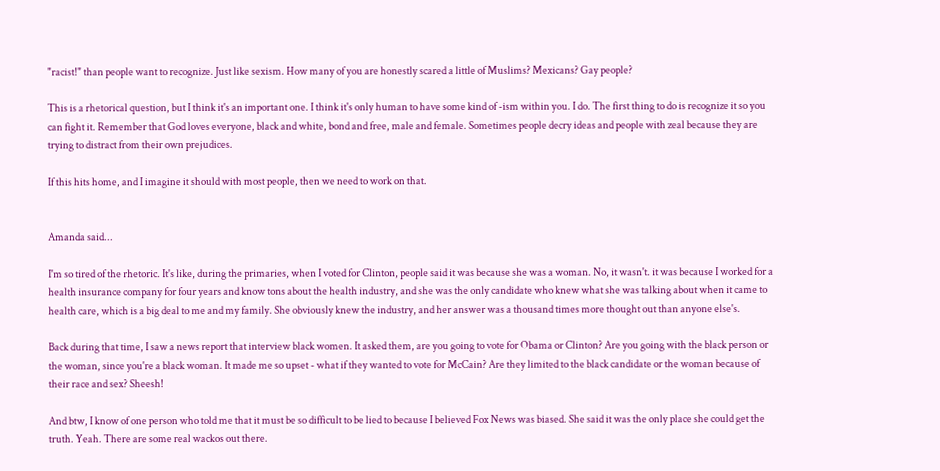"racist!" than people want to recognize. Just like sexism. How many of you are honestly scared a little of Muslims? Mexicans? Gay people?

This is a rhetorical question, but I think it's an important one. I think it's only human to have some kind of -ism within you. I do. The first thing to do is recognize it so you can fight it. Remember that God loves everyone, black and white, bond and free, male and female. Sometimes people decry ideas and people with zeal because they are trying to distract from their own prejudices.

If this hits home, and I imagine it should with most people, then we need to work on that.


Amanda said...

I'm so tired of the rhetoric. It's like, during the primaries, when I voted for Clinton, people said it was because she was a woman. No, it wasn't. it was because I worked for a health insurance company for four years and know tons about the health industry, and she was the only candidate who knew what she was talking about when it came to health care, which is a big deal to me and my family. She obviously knew the industry, and her answer was a thousand times more thought out than anyone else's.

Back during that time, I saw a news report that interview black women. It asked them, are you going to vote for Obama or Clinton? Are you going with the black person or the woman, since you're a black woman. It made me so upset - what if they wanted to vote for McCain? Are they limited to the black candidate or the woman because of their race and sex? Sheesh!

And btw, I know of one person who told me that it must be so difficult to be lied to because I believed Fox News was biased. She said it was the only place she could get the truth. Yeah. There are some real wackos out there.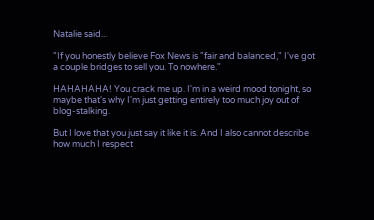Natalie said...

"If you honestly believe Fox News is "fair and balanced," I've got a couple bridges to sell you. To nowhere."

HAHAHAHA! You crack me up. I'm in a weird mood tonight, so maybe that's why I'm just getting entirely too much joy out of blog-stalking.

But I love that you just say it like it is. And I also cannot describe how much I respect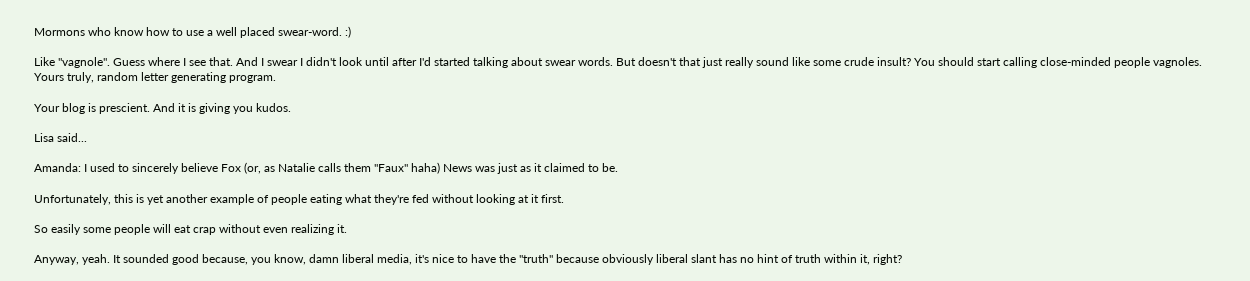Mormons who know how to use a well placed swear-word. :)

Like "vagnole". Guess where I see that. And I swear I didn't look until after I'd started talking about swear words. But doesn't that just really sound like some crude insult? You should start calling close-minded people vagnoles. Yours truly, random letter generating program.

Your blog is prescient. And it is giving you kudos.

Lisa said...

Amanda: I used to sincerely believe Fox (or, as Natalie calls them "Faux" haha) News was just as it claimed to be.

Unfortunately, this is yet another example of people eating what they're fed without looking at it first.

So easily some people will eat crap without even realizing it.

Anyway, yeah. It sounded good because, you know, damn liberal media, it's nice to have the "truth" because obviously liberal slant has no hint of truth within it, right?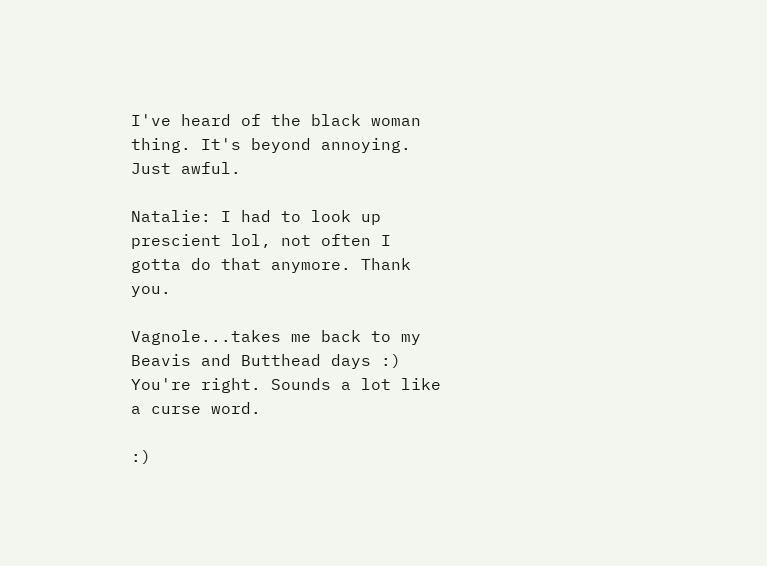I've heard of the black woman thing. It's beyond annoying. Just awful.

Natalie: I had to look up prescient lol, not often I gotta do that anymore. Thank you.

Vagnole...takes me back to my Beavis and Butthead days :) You're right. Sounds a lot like a curse word.

:)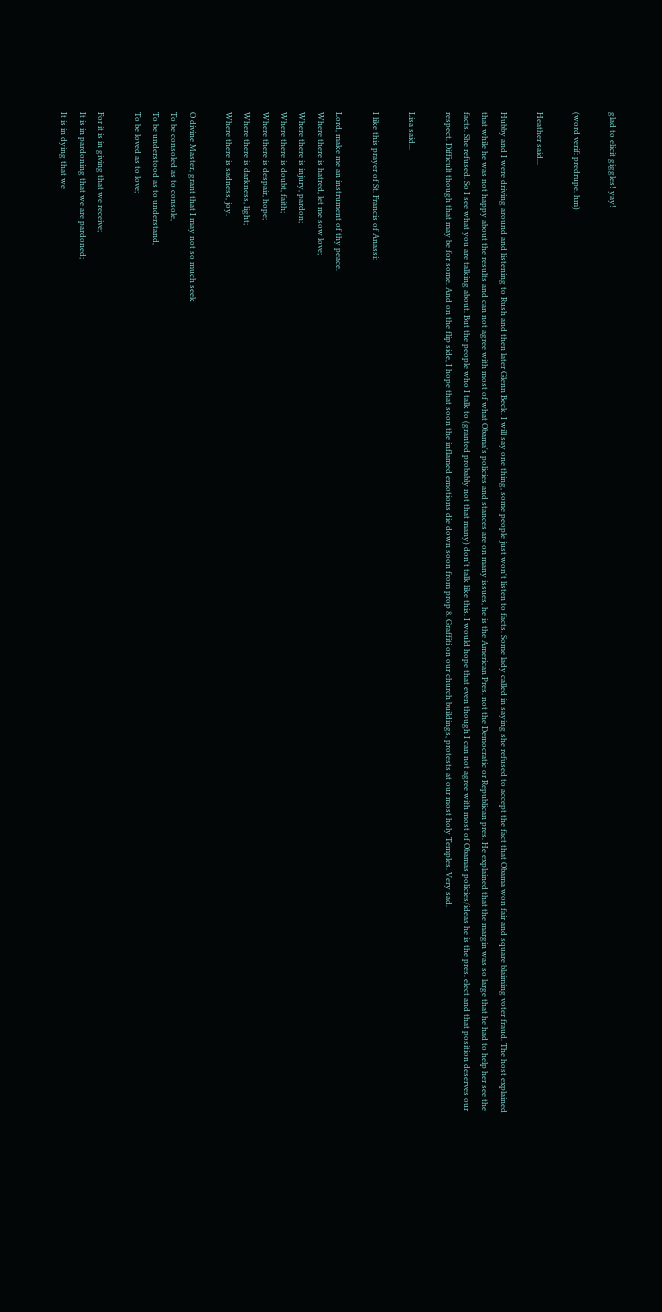glad to elicit giggles! yay!

(word verif: predrupe. hm)

Heather said...

Hubby and I were driving around and listening to Rush and then later Glenn Beck. I will say one thing, some people just won't listen to facts. Some lady called in saying she refused to accept the fact that Obama won fair and square blaiming voter fraud. The host explained that while he was not happy about the results and can not agree with most of what Obama's policies and stances are on many issues, he is the American Pres. not the Democratic or Republican pres. He explained that the margin was so large that he had to help her see the facts. She refused. So I see what you are talking about. But the people who I talk to (granted probably not that many) don't talk like this. I would hope that even though I can not agree with most of Obamas policies/ideas he is the pres. elect and that position deserves our respect. Difficult though that may be for some. And on the flip side, I hope that soon the inflamed emotions die down soon from prop 8. Graffiti on our church buildings, protests at our most holy Temples. Very sad.

Lisa said...

I like this prayer of St. Francis of Anassi:

Lord, make me an instrument of thy peace.
Where there is hatred, let me sow love;
Where there is injury, pardon;
Where there is doubt, faith;
Where there is despair, hope;
Where there is darkness, light;
Where there is sadness, joy.

O divine Master, grant that I may not so much seek
To be consoled as to console,
To be understood as to understand,
To be loved as to love;

For it is in giving that we receive;
It is in pardoning that we are pardoned;
It is in dying that we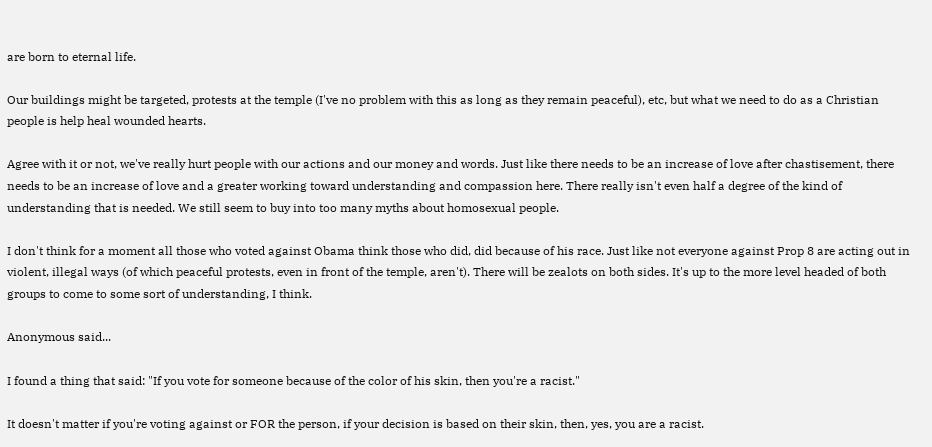are born to eternal life.

Our buildings might be targeted, protests at the temple (I've no problem with this as long as they remain peaceful), etc, but what we need to do as a Christian people is help heal wounded hearts.

Agree with it or not, we've really hurt people with our actions and our money and words. Just like there needs to be an increase of love after chastisement, there needs to be an increase of love and a greater working toward understanding and compassion here. There really isn't even half a degree of the kind of understanding that is needed. We still seem to buy into too many myths about homosexual people.

I don't think for a moment all those who voted against Obama think those who did, did because of his race. Just like not everyone against Prop 8 are acting out in violent, illegal ways (of which peaceful protests, even in front of the temple, aren't). There will be zealots on both sides. It's up to the more level headed of both groups to come to some sort of understanding, I think.

Anonymous said...

I found a thing that said: "If you vote for someone because of the color of his skin, then you're a racist."

It doesn't matter if you're voting against or FOR the person, if your decision is based on their skin, then, yes, you are a racist.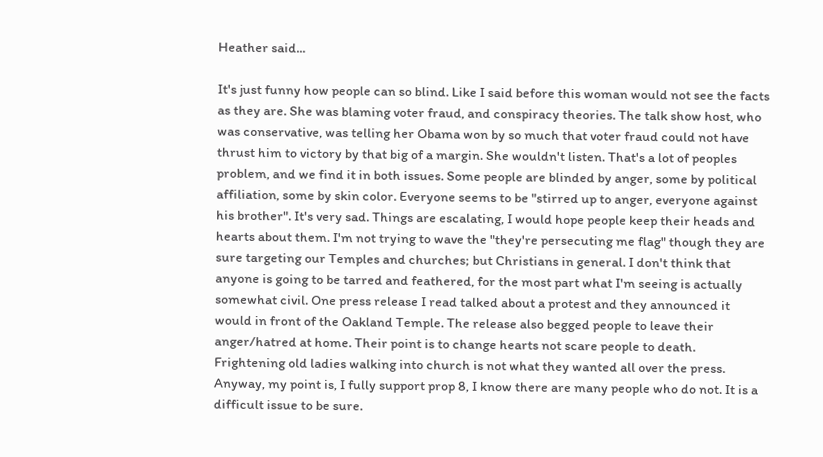Heather said...

It's just funny how people can so blind. Like I said before this woman would not see the facts as they are. She was blaming voter fraud, and conspiracy theories. The talk show host, who was conservative, was telling her Obama won by so much that voter fraud could not have thrust him to victory by that big of a margin. She wouldn't listen. That's a lot of peoples problem, and we find it in both issues. Some people are blinded by anger, some by political affiliation, some by skin color. Everyone seems to be "stirred up to anger, everyone against his brother". It's very sad. Things are escalating, I would hope people keep their heads and hearts about them. I'm not trying to wave the "they're persecuting me flag" though they are sure targeting our Temples and churches; but Christians in general. I don't think that anyone is going to be tarred and feathered, for the most part what I'm seeing is actually somewhat civil. One press release I read talked about a protest and they announced it would in front of the Oakland Temple. The release also begged people to leave their anger/hatred at home. Their point is to change hearts not scare people to death. Frightening old ladies walking into church is not what they wanted all over the press. Anyway, my point is, I fully support prop 8, I know there are many people who do not. It is a difficult issue to be sure.